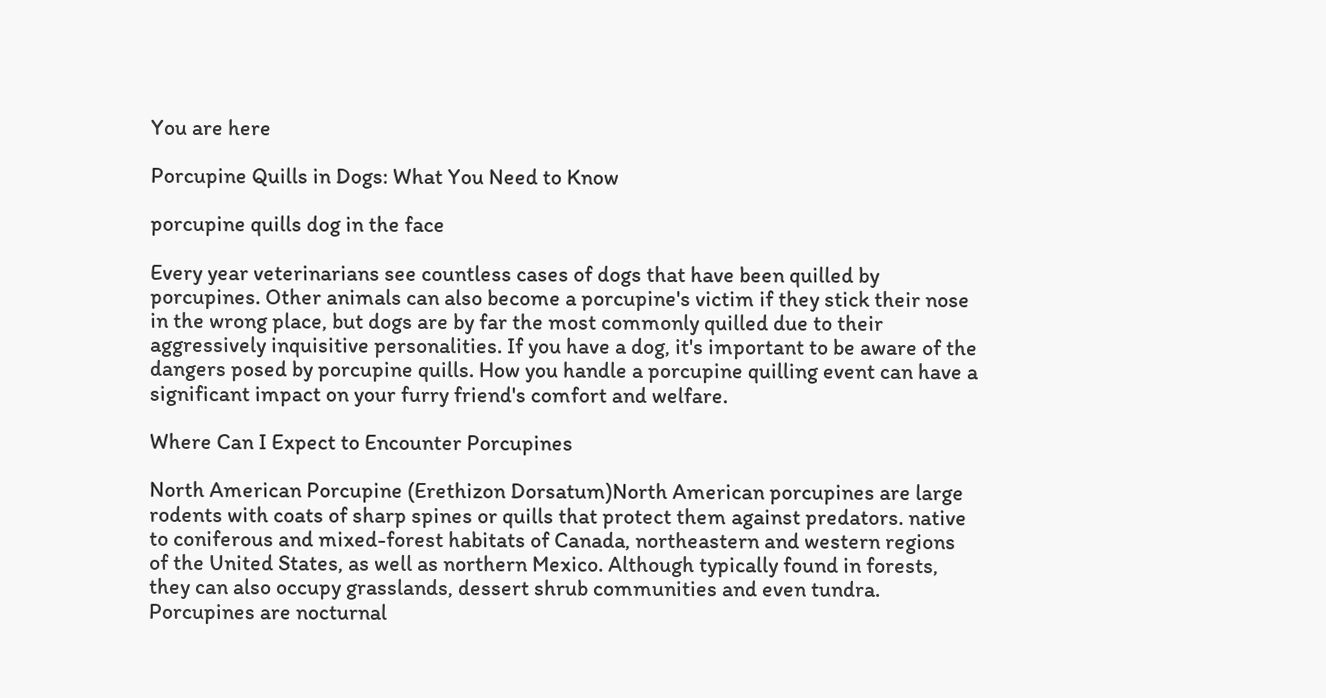You are here

Porcupine Quills in Dogs: What You Need to Know

porcupine quills dog in the face

Every year veterinarians see countless cases of dogs that have been quilled by porcupines. Other animals can also become a porcupine's victim if they stick their nose in the wrong place, but dogs are by far the most commonly quilled due to their aggressively inquisitive personalities. If you have a dog, it's important to be aware of the dangers posed by porcupine quills. How you handle a porcupine quilling event can have a significant impact on your furry friend's comfort and welfare.

Where Can I Expect to Encounter Porcupines

North American Porcupine (Erethizon Dorsatum)North American porcupines are large rodents with coats of sharp spines or quills that protect them against predators. native to coniferous and mixed-forest habitats of Canada, northeastern and western regions of the United States, as well as northern Mexico. Although typically found in forests, they can also occupy grasslands, dessert shrub communities and even tundra. Porcupines are nocturnal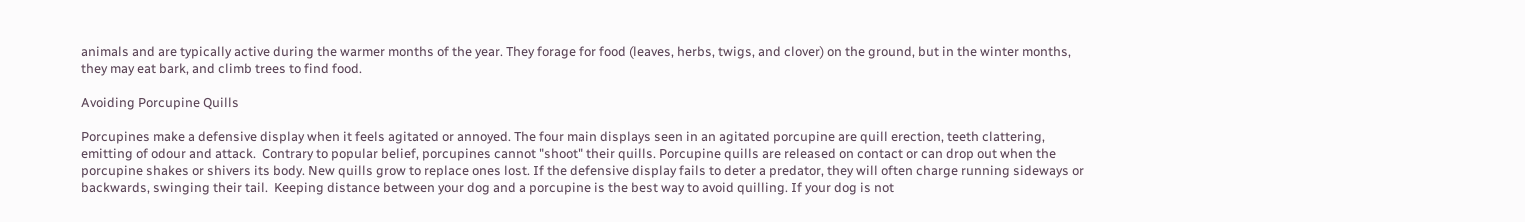animals and are typically active during the warmer months of the year. They forage for food (leaves, herbs, twigs, and clover) on the ground, but in the winter months, they may eat bark, and climb trees to find food.

Avoiding Porcupine Quills

Porcupines make a defensive display when it feels agitated or annoyed. The four main displays seen in an agitated porcupine are quill erection, teeth clattering, emitting of odour and attack.  Contrary to popular belief, porcupines cannot "shoot" their quills. Porcupine quills are released on contact or can drop out when the porcupine shakes or shivers its body. New quills grow to replace ones lost. If the defensive display fails to deter a predator, they will often charge running sideways or backwards, swinging their tail.  Keeping distance between your dog and a porcupine is the best way to avoid quilling. If your dog is not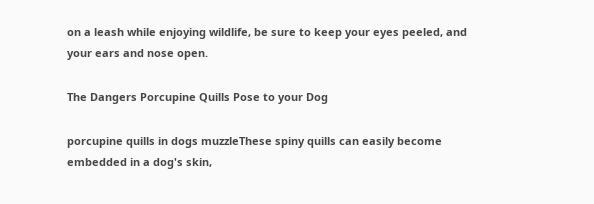on a leash while enjoying wildlife, be sure to keep your eyes peeled, and your ears and nose open.

The Dangers Porcupine Quills Pose to your Dog

porcupine quills in dogs muzzleThese spiny quills can easily become embedded in a dog's skin,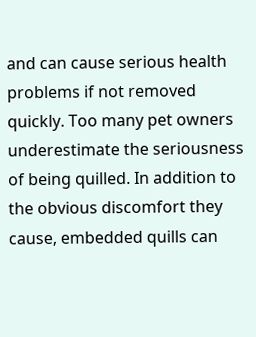and can cause serious health problems if not removed quickly. Too many pet owners underestimate the seriousness of being quilled. In addition to the obvious discomfort they cause, embedded quills can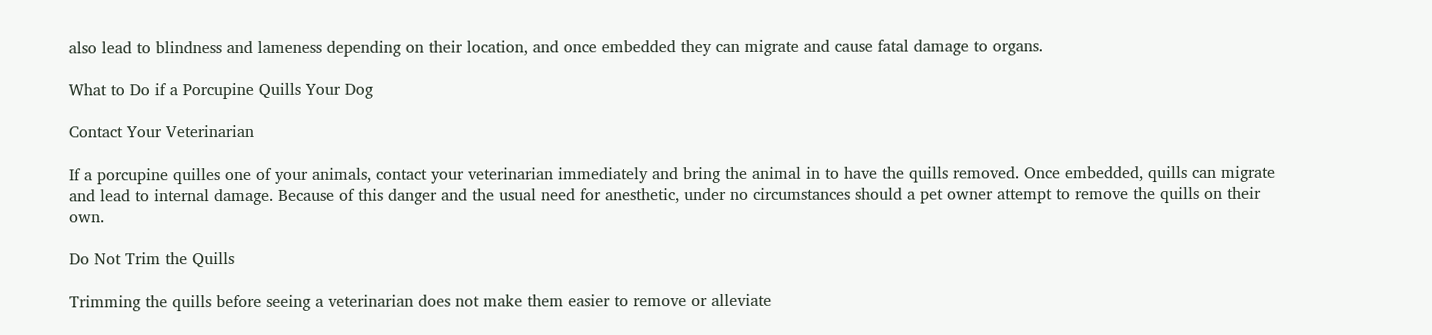also lead to blindness and lameness depending on their location, and once embedded they can migrate and cause fatal damage to organs.

What to Do if a Porcupine Quills Your Dog

Contact Your Veterinarian

If a porcupine quilles one of your animals, contact your veterinarian immediately and bring the animal in to have the quills removed. Once embedded, quills can migrate and lead to internal damage. Because of this danger and the usual need for anesthetic, under no circumstances should a pet owner attempt to remove the quills on their own.

Do Not Trim the Quills

Trimming the quills before seeing a veterinarian does not make them easier to remove or alleviate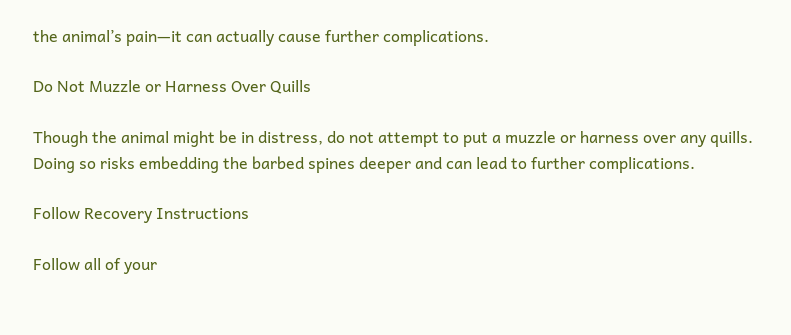the animal’s pain—it can actually cause further complications.

Do Not Muzzle or Harness Over Quills

Though the animal might be in distress, do not attempt to put a muzzle or harness over any quills. Doing so risks embedding the barbed spines deeper and can lead to further complications.

Follow Recovery Instructions

Follow all of your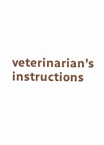veterinarian’s instructions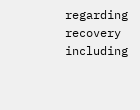regarding recovery including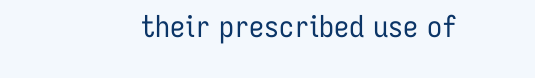their prescribed use of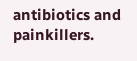antibiotics and painkillers.